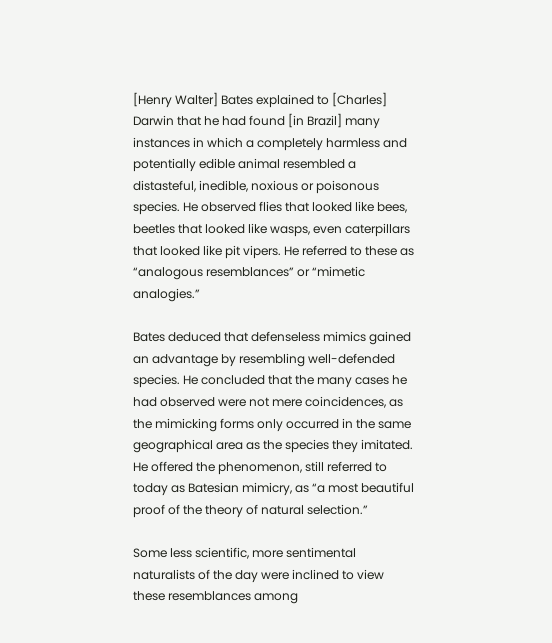[Henry Walter] Bates explained to [Charles] Darwin that he had found [in Brazil] many instances in which a completely harmless and potentially edible animal resembled a distasteful, inedible, noxious or poisonous species. He observed flies that looked like bees, beetles that looked like wasps, even caterpillars that looked like pit vipers. He referred to these as “analogous resemblances” or “mimetic analogies.”

Bates deduced that defenseless mimics gained an advantage by resembling well-defended species. He concluded that the many cases he had observed were not mere coincidences, as the mimicking forms only occurred in the same geographical area as the species they imitated. He offered the phenomenon, still referred to today as Batesian mimicry, as “a most beautiful proof of the theory of natural selection.”

Some less scientific, more sentimental naturalists of the day were inclined to view these resemblances among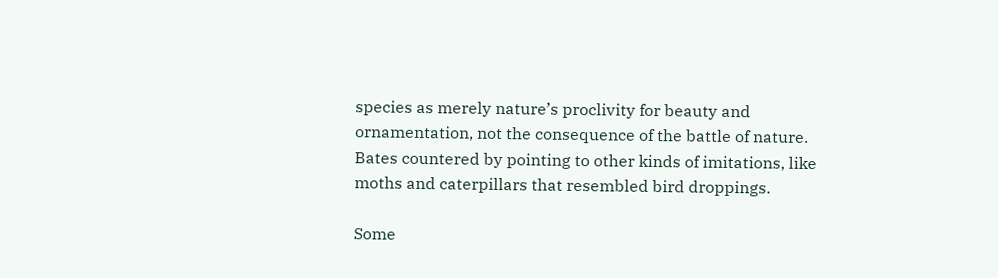species as merely nature’s proclivity for beauty and ornamentation, not the consequence of the battle of nature. Bates countered by pointing to other kinds of imitations, like moths and caterpillars that resembled bird droppings.

Some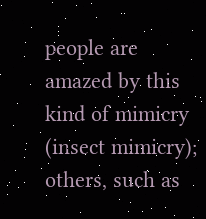people are amazed by this kind of mimicry (insect mimicry); others, such as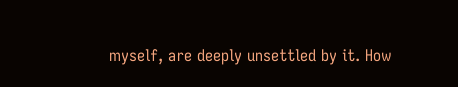myself, are deeply unsettled by it. How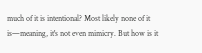much of it is intentional? Most likely none of it is—meaning, it's not even mimicry. But how is it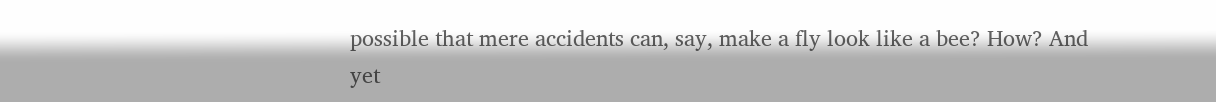possible that mere accidents can, say, make a fly look like a bee? How? And yet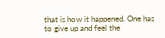that is how it happened. One has to give up and feel the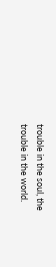trouble in the soul, the trouble in the world.